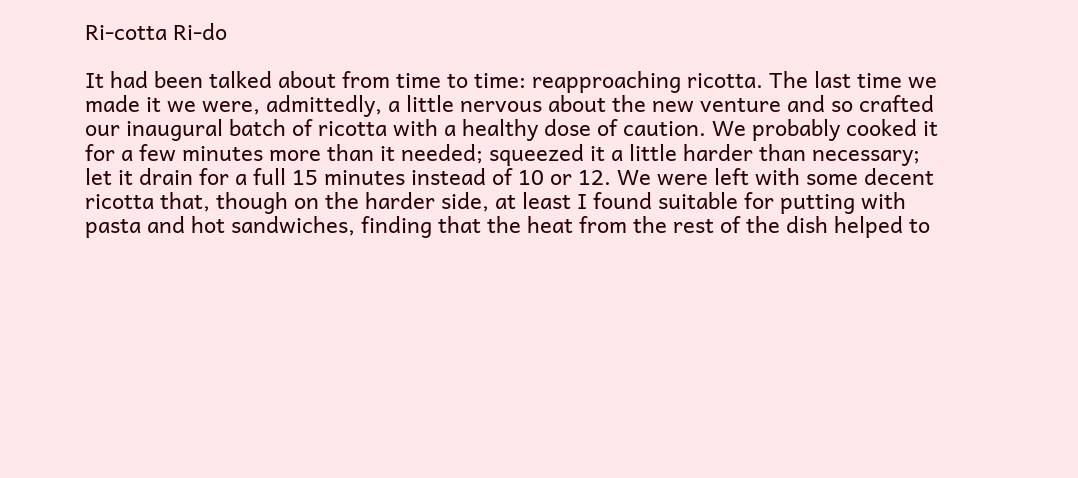Ri-cotta Ri-do

It had been talked about from time to time: reapproaching ricotta. The last time we made it we were, admittedly, a little nervous about the new venture and so crafted our inaugural batch of ricotta with a healthy dose of caution. We probably cooked it for a few minutes more than it needed; squeezed it a little harder than necessary; let it drain for a full 15 minutes instead of 10 or 12. We were left with some decent ricotta that, though on the harder side, at least I found suitable for putting with pasta and hot sandwiches, finding that the heat from the rest of the dish helped to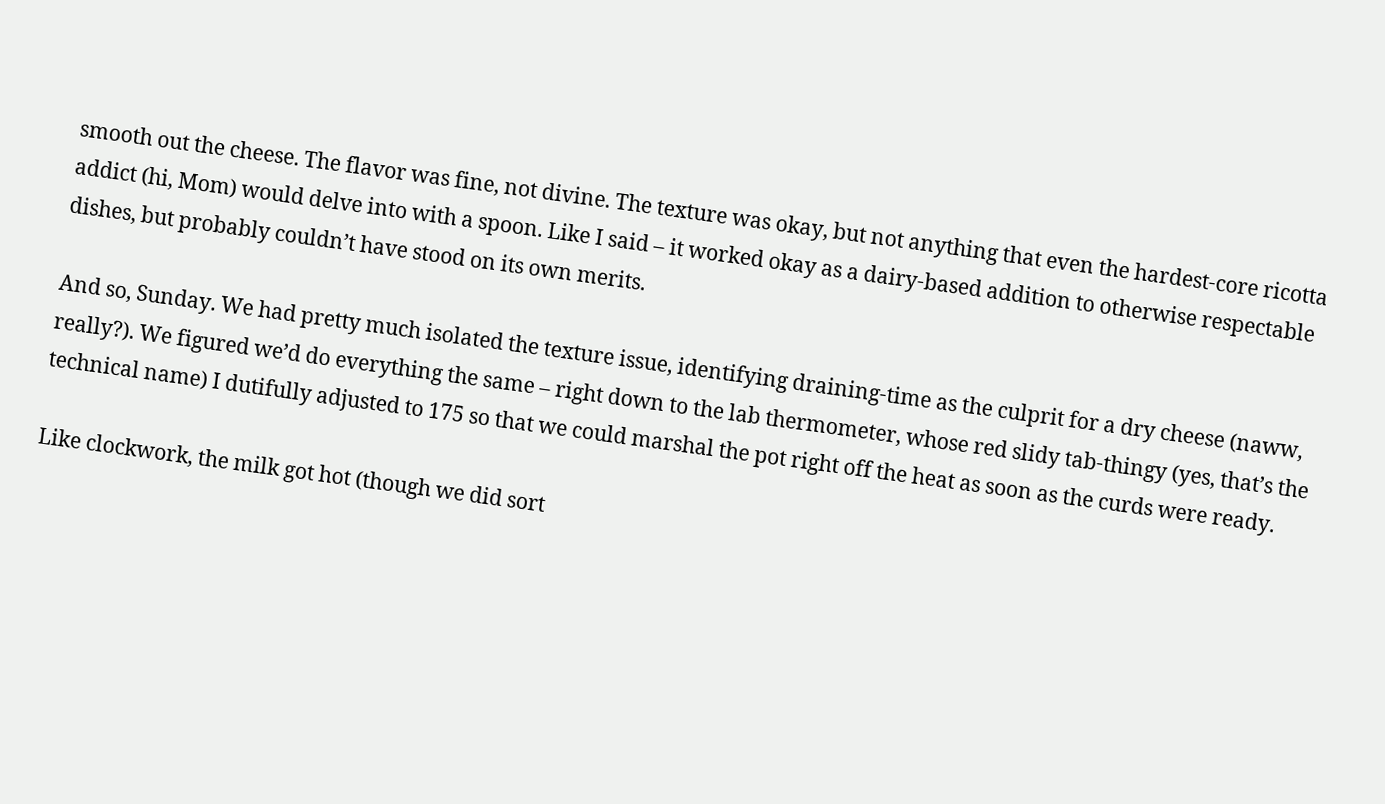smooth out the cheese. The flavor was fine, not divine. The texture was okay, but not anything that even the hardest-core ricotta addict (hi, Mom) would delve into with a spoon. Like I said – it worked okay as a dairy-based addition to otherwise respectable dishes, but probably couldn’t have stood on its own merits.

And so, Sunday. We had pretty much isolated the texture issue, identifying draining-time as the culprit for a dry cheese (naww, really?). We figured we’d do everything the same – right down to the lab thermometer, whose red slidy tab-thingy (yes, that’s the technical name) I dutifully adjusted to 175 so that we could marshal the pot right off the heat as soon as the curds were ready.

Like clockwork, the milk got hot (though we did sort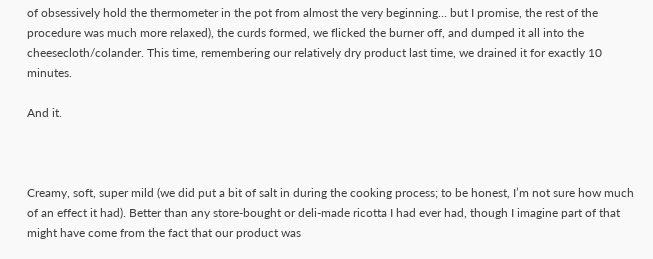of obsessively hold the thermometer in the pot from almost the very beginning… but I promise, the rest of the procedure was much more relaxed), the curds formed, we flicked the burner off, and dumped it all into the cheesecloth/colander. This time, remembering our relatively dry product last time, we drained it for exactly 10 minutes.

And it.



Creamy, soft, super mild (we did put a bit of salt in during the cooking process; to be honest, I’m not sure how much of an effect it had). Better than any store-bought or deli-made ricotta I had ever had, though I imagine part of that might have come from the fact that our product was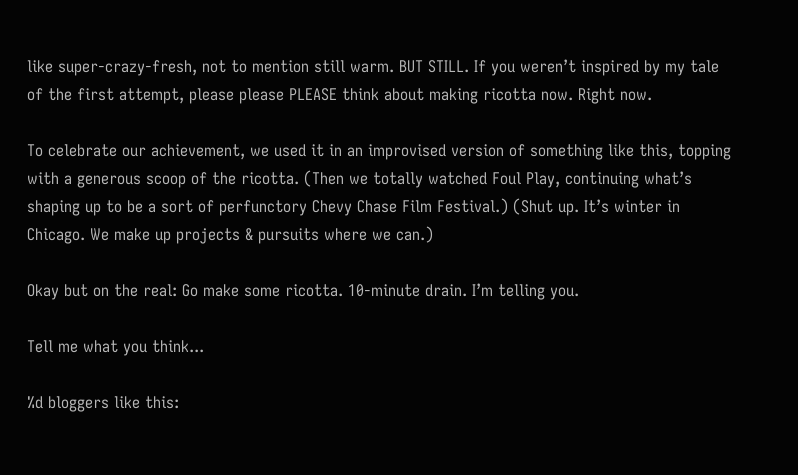like super-crazy-fresh, not to mention still warm. BUT STILL. If you weren’t inspired by my tale of the first attempt, please please PLEASE think about making ricotta now. Right now.

To celebrate our achievement, we used it in an improvised version of something like this, topping with a generous scoop of the ricotta. (Then we totally watched Foul Play, continuing what’s shaping up to be a sort of perfunctory Chevy Chase Film Festival.) (Shut up. It’s winter in Chicago. We make up projects & pursuits where we can.)

Okay but on the real: Go make some ricotta. 10-minute drain. I’m telling you.

Tell me what you think...

%d bloggers like this: